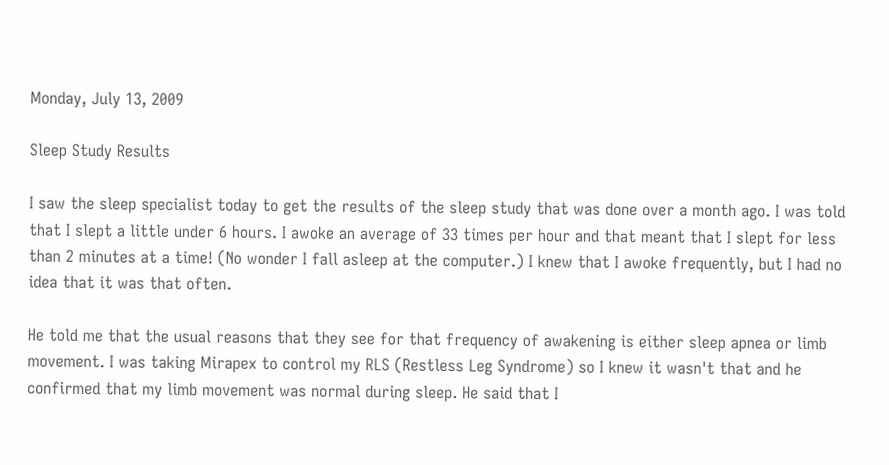Monday, July 13, 2009

Sleep Study Results

I saw the sleep specialist today to get the results of the sleep study that was done over a month ago. I was told that I slept a little under 6 hours. I awoke an average of 33 times per hour and that meant that I slept for less than 2 minutes at a time! (No wonder I fall asleep at the computer.) I knew that I awoke frequently, but I had no idea that it was that often.

He told me that the usual reasons that they see for that frequency of awakening is either sleep apnea or limb movement. I was taking Mirapex to control my RLS (Restless Leg Syndrome) so I knew it wasn't that and he confirmed that my limb movement was normal during sleep. He said that I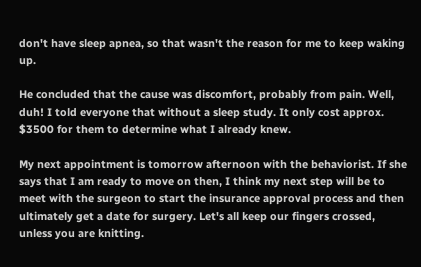don't have sleep apnea, so that wasn't the reason for me to keep waking up.

He concluded that the cause was discomfort, probably from pain. Well, duh! I told everyone that without a sleep study. It only cost approx. $3500 for them to determine what I already knew.

My next appointment is tomorrow afternoon with the behaviorist. If she says that I am ready to move on then, I think my next step will be to meet with the surgeon to start the insurance approval process and then ultimately get a date for surgery. Let's all keep our fingers crossed, unless you are knitting.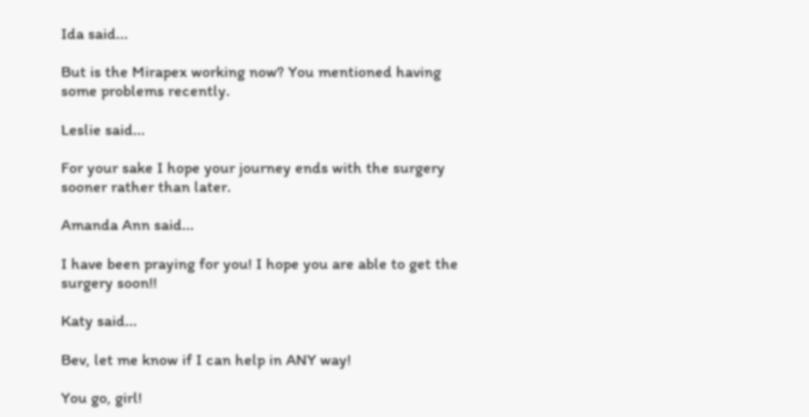Ida said...

But is the Mirapex working now? You mentioned having some problems recently.

Leslie said...

For your sake I hope your journey ends with the surgery sooner rather than later.

Amanda Ann said...

I have been praying for you! I hope you are able to get the surgery soon!!

Katy said...

Bev, let me know if I can help in ANY way!

You go, girl!